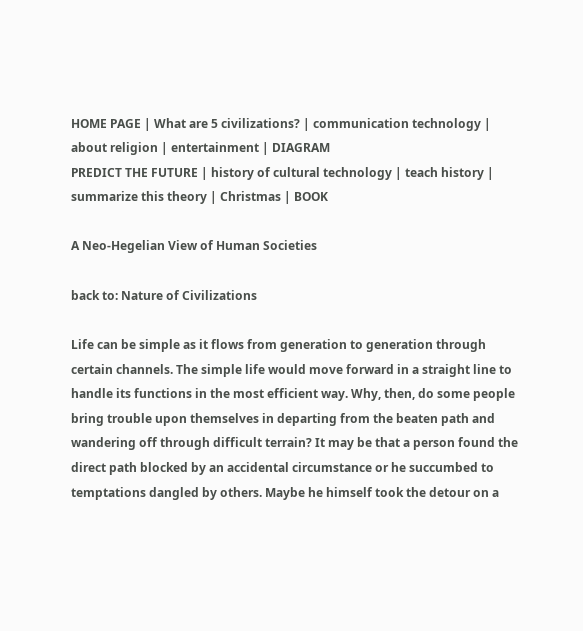HOME PAGE | What are 5 civilizations? | communication technology | about religion | entertainment | DIAGRAM
PREDICT THE FUTURE | history of cultural technology | teach history | summarize this theory | Christmas | BOOK

A Neo-Hegelian View of Human Societies

back to: Nature of Civilizations

Life can be simple as it flows from generation to generation through certain channels. The simple life would move forward in a straight line to handle its functions in the most efficient way. Why, then, do some people bring trouble upon themselves in departing from the beaten path and wandering off through difficult terrain? It may be that a person found the direct path blocked by an accidental circumstance or he succumbed to temptations dangled by others. Maybe he himself took the detour on a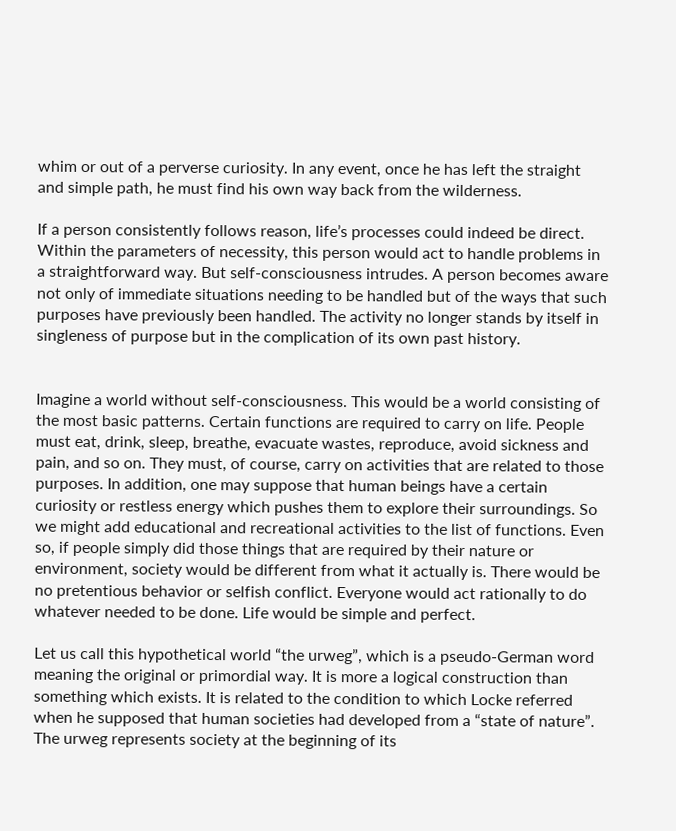whim or out of a perverse curiosity. In any event, once he has left the straight and simple path, he must find his own way back from the wilderness.

If a person consistently follows reason, life’s processes could indeed be direct. Within the parameters of necessity, this person would act to handle problems in a straightforward way. But self-consciousness intrudes. A person becomes aware not only of immediate situations needing to be handled but of the ways that such purposes have previously been handled. The activity no longer stands by itself in singleness of purpose but in the complication of its own past history.


Imagine a world without self-consciousness. This would be a world consisting of the most basic patterns. Certain functions are required to carry on life. People must eat, drink, sleep, breathe, evacuate wastes, reproduce, avoid sickness and pain, and so on. They must, of course, carry on activities that are related to those purposes. In addition, one may suppose that human beings have a certain curiosity or restless energy which pushes them to explore their surroundings. So we might add educational and recreational activities to the list of functions. Even so, if people simply did those things that are required by their nature or environment, society would be different from what it actually is. There would be no pretentious behavior or selfish conflict. Everyone would act rationally to do whatever needed to be done. Life would be simple and perfect.

Let us call this hypothetical world “the urweg”, which is a pseudo-German word meaning the original or primordial way. It is more a logical construction than something which exists. It is related to the condition to which Locke referred when he supposed that human societies had developed from a “state of nature”. The urweg represents society at the beginning of its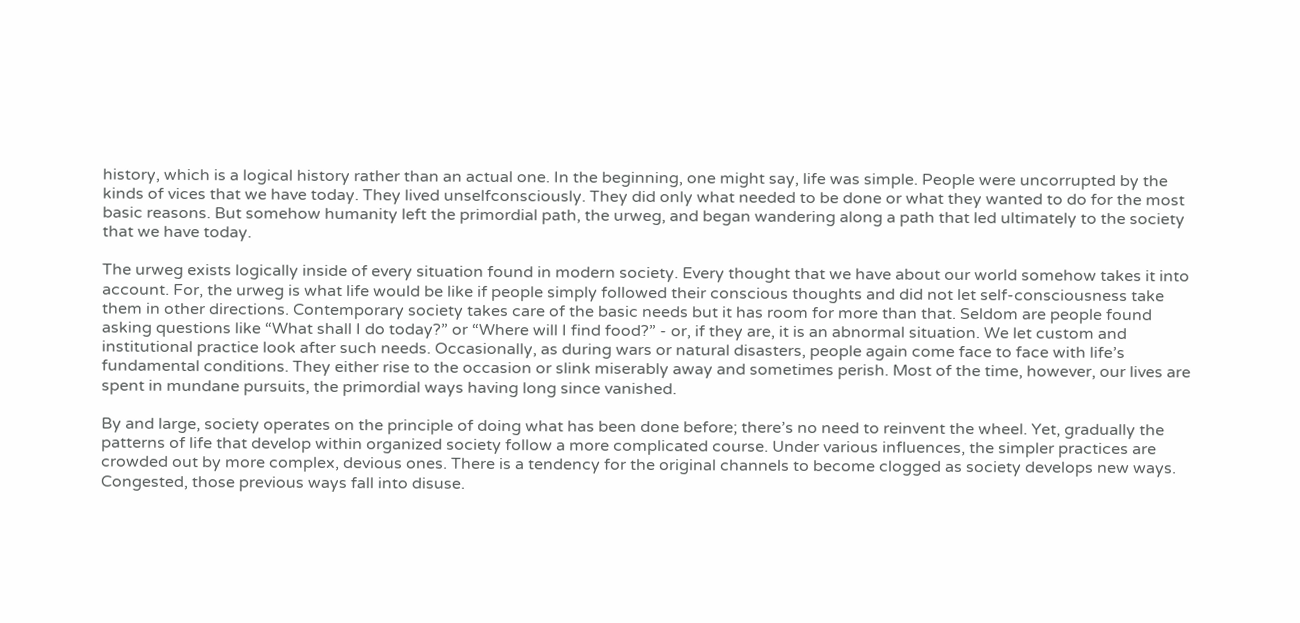history, which is a logical history rather than an actual one. In the beginning, one might say, life was simple. People were uncorrupted by the kinds of vices that we have today. They lived unselfconsciously. They did only what needed to be done or what they wanted to do for the most basic reasons. But somehow humanity left the primordial path, the urweg, and began wandering along a path that led ultimately to the society that we have today.

The urweg exists logically inside of every situation found in modern society. Every thought that we have about our world somehow takes it into account. For, the urweg is what life would be like if people simply followed their conscious thoughts and did not let self-consciousness take them in other directions. Contemporary society takes care of the basic needs but it has room for more than that. Seldom are people found asking questions like “What shall I do today?” or “Where will I find food?” - or, if they are, it is an abnormal situation. We let custom and institutional practice look after such needs. Occasionally, as during wars or natural disasters, people again come face to face with life’s fundamental conditions. They either rise to the occasion or slink miserably away and sometimes perish. Most of the time, however, our lives are spent in mundane pursuits, the primordial ways having long since vanished.

By and large, society operates on the principle of doing what has been done before; there’s no need to reinvent the wheel. Yet, gradually the patterns of life that develop within organized society follow a more complicated course. Under various influences, the simpler practices are crowded out by more complex, devious ones. There is a tendency for the original channels to become clogged as society develops new ways. Congested, those previous ways fall into disuse.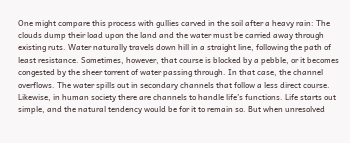One might compare this process with gullies carved in the soil after a heavy rain: The clouds dump their load upon the land and the water must be carried away through existing ruts. Water naturally travels down hill in a straight line, following the path of least resistance. Sometimes, however, that course is blocked by a pebble, or it becomes congested by the sheer torrent of water passing through. In that case, the channel overflows. The water spills out in secondary channels that follow a less direct course. Likewise, in human society there are channels to handle life’s functions. Life starts out simple, and the natural tendency would be for it to remain so. But when unresolved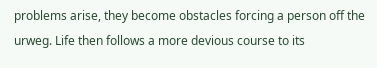problems arise, they become obstacles forcing a person off the urweg. Life then follows a more devious course to its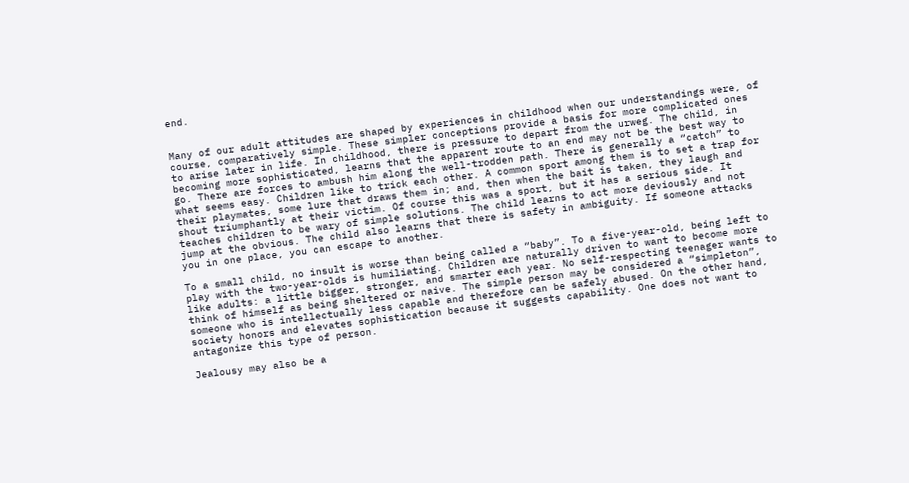end.


Many of our adult attitudes are shaped by experiences in childhood when our understandings were, of course, comparatively simple. These simpler conceptions provide a basis for more complicated ones to arise later in life. In childhood, there is pressure to depart from the urweg. The child, in becoming more sophisticated, learns that the apparent route to an end may not be the best way to go. There are forces to ambush him along the well-trodden path. There is generally a “catch” to what seems easy. Children like to trick each other. A common sport among them is to set a trap for their playmates, some lure that draws them in; and, then when the bait is taken, they laugh and shout triumphantly at their victim. Of course this was a sport, but it has a serious side. It teaches children to be wary of simple solutions. The child learns to act more deviously and not jump at the obvious. The child also learns that there is safety in ambiguity. If someone attacks you in one place, you can escape to another.

To a small child, no insult is worse than being called a “baby”. To a five-year-old, being left to play with the two-year-olds is humiliating. Children are naturally driven to want to become more like adults: a little bigger, stronger, and smarter each year. No self-respecting teenager wants to think of himself as being sheltered or naive. The simple person may be considered a “simpleton”, someone who is intellectually less capable and therefore can be safely abused. On the other hand, society honors and elevates sophistication because it suggests capability. One does not want to antagonize this type of person.

Jealousy may also be a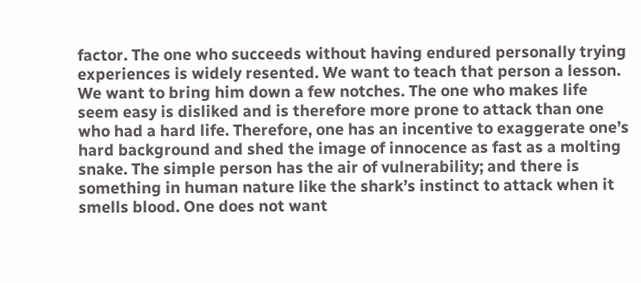factor. The one who succeeds without having endured personally trying experiences is widely resented. We want to teach that person a lesson. We want to bring him down a few notches. The one who makes life seem easy is disliked and is therefore more prone to attack than one who had a hard life. Therefore, one has an incentive to exaggerate one’s hard background and shed the image of innocence as fast as a molting snake. The simple person has the air of vulnerability; and there is something in human nature like the shark’s instinct to attack when it smells blood. One does not want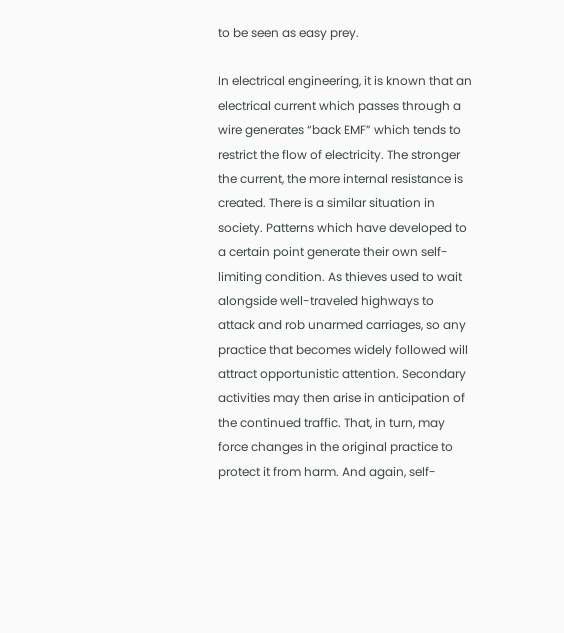to be seen as easy prey.

In electrical engineering, it is known that an electrical current which passes through a wire generates “back EMF” which tends to restrict the flow of electricity. The stronger the current, the more internal resistance is created. There is a similar situation in society. Patterns which have developed to a certain point generate their own self-limiting condition. As thieves used to wait alongside well-traveled highways to attack and rob unarmed carriages, so any practice that becomes widely followed will attract opportunistic attention. Secondary activities may then arise in anticipation of the continued traffic. That, in turn, may force changes in the original practice to protect it from harm. And again, self-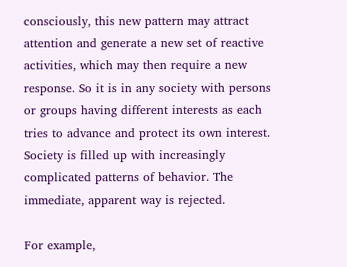consciously, this new pattern may attract attention and generate a new set of reactive activities, which may then require a new response. So it is in any society with persons or groups having different interests as each tries to advance and protect its own interest. Society is filled up with increasingly complicated patterns of behavior. The immediate, apparent way is rejected.

For example,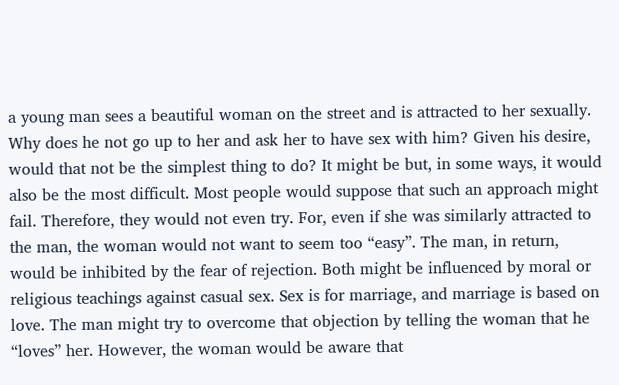a young man sees a beautiful woman on the street and is attracted to her sexually. Why does he not go up to her and ask her to have sex with him? Given his desire, would that not be the simplest thing to do? It might be but, in some ways, it would also be the most difficult. Most people would suppose that such an approach might fail. Therefore, they would not even try. For, even if she was similarly attracted to the man, the woman would not want to seem too “easy”. The man, in return, would be inhibited by the fear of rejection. Both might be influenced by moral or religious teachings against casual sex. Sex is for marriage, and marriage is based on love. The man might try to overcome that objection by telling the woman that he “loves” her. However, the woman would be aware that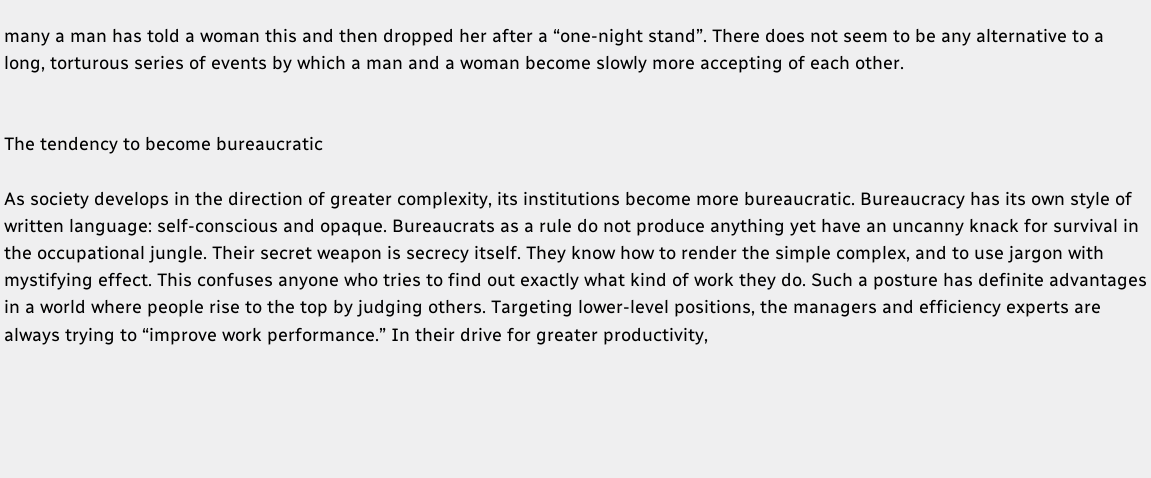many a man has told a woman this and then dropped her after a “one-night stand”. There does not seem to be any alternative to a long, torturous series of events by which a man and a woman become slowly more accepting of each other.


The tendency to become bureaucratic

As society develops in the direction of greater complexity, its institutions become more bureaucratic. Bureaucracy has its own style of written language: self-conscious and opaque. Bureaucrats as a rule do not produce anything yet have an uncanny knack for survival in the occupational jungle. Their secret weapon is secrecy itself. They know how to render the simple complex, and to use jargon with mystifying effect. This confuses anyone who tries to find out exactly what kind of work they do. Such a posture has definite advantages in a world where people rise to the top by judging others. Targeting lower-level positions, the managers and efficiency experts are always trying to “improve work performance.” In their drive for greater productivity,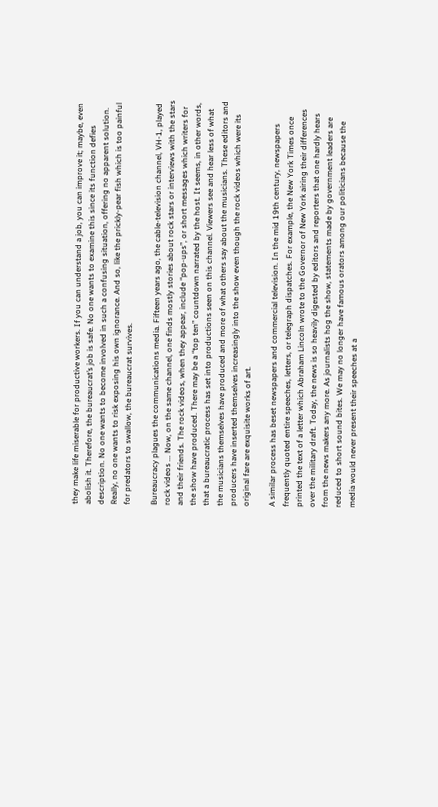they make life miserable for productive workers. If you can understand a job, you can improve it; maybe, even abolish it. Therefore, the bureaucrat’s job is safe. No one wants to examine this since its function defies description. No one wants to become involved in such a confusing situation, offering no apparent solution. Really, no one wants to risk exposing his own ignorance. And so, like the prickly-pear fish which is too painful for predators to swallow, the bureaucrat survives.

Bureaucracy plagues the communications media. Fifteen years ago, the cable-television channel, VH-1, played rock videos ... Now, on the same channel, one finds mostly stories about rock stars or interviews with the stars and their friends. The rock videos, when they appear, include “pop-ups”, or short messages which writers for the show have produced. There may be a “top ten” countdown narrated by the host. It seems, in other words, that a bureaucratic process has set into productions seen on this channel. Viewers see and hear less of what the musicians themselves have produced and more of what others say about the musicians. These editors and producers have inserted themselves increasingly into the show even though the rock videos which were its original fare are exquisite works of art.

A similar process has beset newspapers and commercial television. In the mid 19th century, newspapers frequently quoted entire speeches, letters, or telegraph dispatches. For example, the New York Times once printed the text of a letter which Abraham Lincoln wrote to the Governor of New York airing their differences over the military draft. Today, the news is so heavily digested by editors and reporters that one hardly hears from the news makers any more. As journalists hog the show, statements made by government leaders are reduced to short sound bites. We may no longer have famous orators among our politicians because the media would never present their speeches at a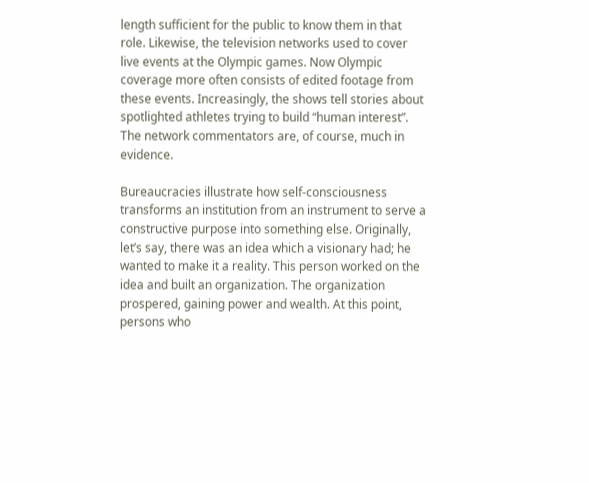length sufficient for the public to know them in that role. Likewise, the television networks used to cover live events at the Olympic games. Now Olympic coverage more often consists of edited footage from these events. Increasingly, the shows tell stories about spotlighted athletes trying to build “human interest”. The network commentators are, of course, much in evidence.

Bureaucracies illustrate how self-consciousness transforms an institution from an instrument to serve a constructive purpose into something else. Originally, let’s say, there was an idea which a visionary had; he wanted to make it a reality. This person worked on the idea and built an organization. The organization prospered, gaining power and wealth. At this point, persons who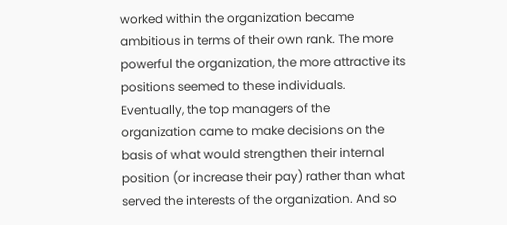worked within the organization became ambitious in terms of their own rank. The more powerful the organization, the more attractive its positions seemed to these individuals. Eventually, the top managers of the organization came to make decisions on the basis of what would strengthen their internal position (or increase their pay) rather than what served the interests of the organization. And so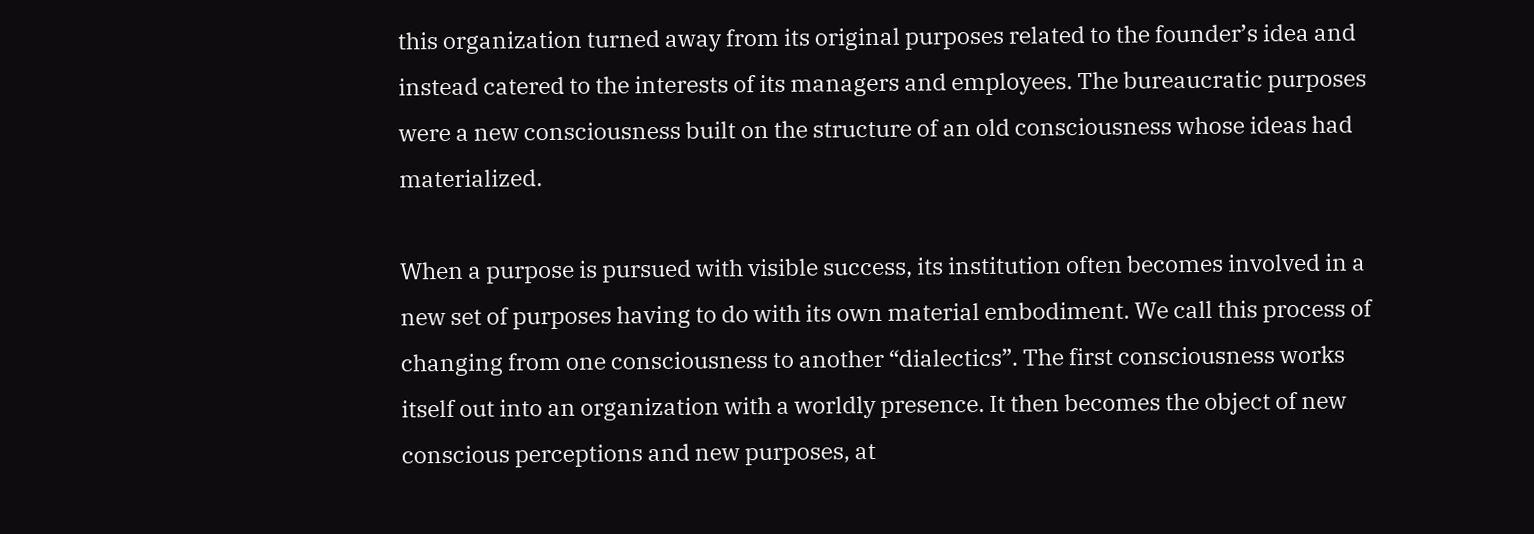this organization turned away from its original purposes related to the founder’s idea and instead catered to the interests of its managers and employees. The bureaucratic purposes were a new consciousness built on the structure of an old consciousness whose ideas had materialized.

When a purpose is pursued with visible success, its institution often becomes involved in a new set of purposes having to do with its own material embodiment. We call this process of changing from one consciousness to another “dialectics”. The first consciousness works itself out into an organization with a worldly presence. It then becomes the object of new conscious perceptions and new purposes, at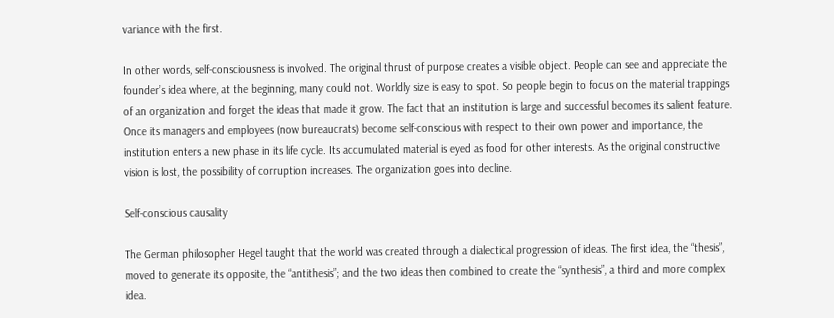variance with the first.

In other words, self-consciousness is involved. The original thrust of purpose creates a visible object. People can see and appreciate the founder’s idea where, at the beginning, many could not. Worldly size is easy to spot. So people begin to focus on the material trappings of an organization and forget the ideas that made it grow. The fact that an institution is large and successful becomes its salient feature. Once its managers and employees (now bureaucrats) become self-conscious with respect to their own power and importance, the institution enters a new phase in its life cycle. Its accumulated material is eyed as food for other interests. As the original constructive vision is lost, the possibility of corruption increases. The organization goes into decline.

Self-conscious causality

The German philosopher Hegel taught that the world was created through a dialectical progression of ideas. The first idea, the “thesis”, moved to generate its opposite, the “antithesis”; and the two ideas then combined to create the “synthesis”, a third and more complex idea.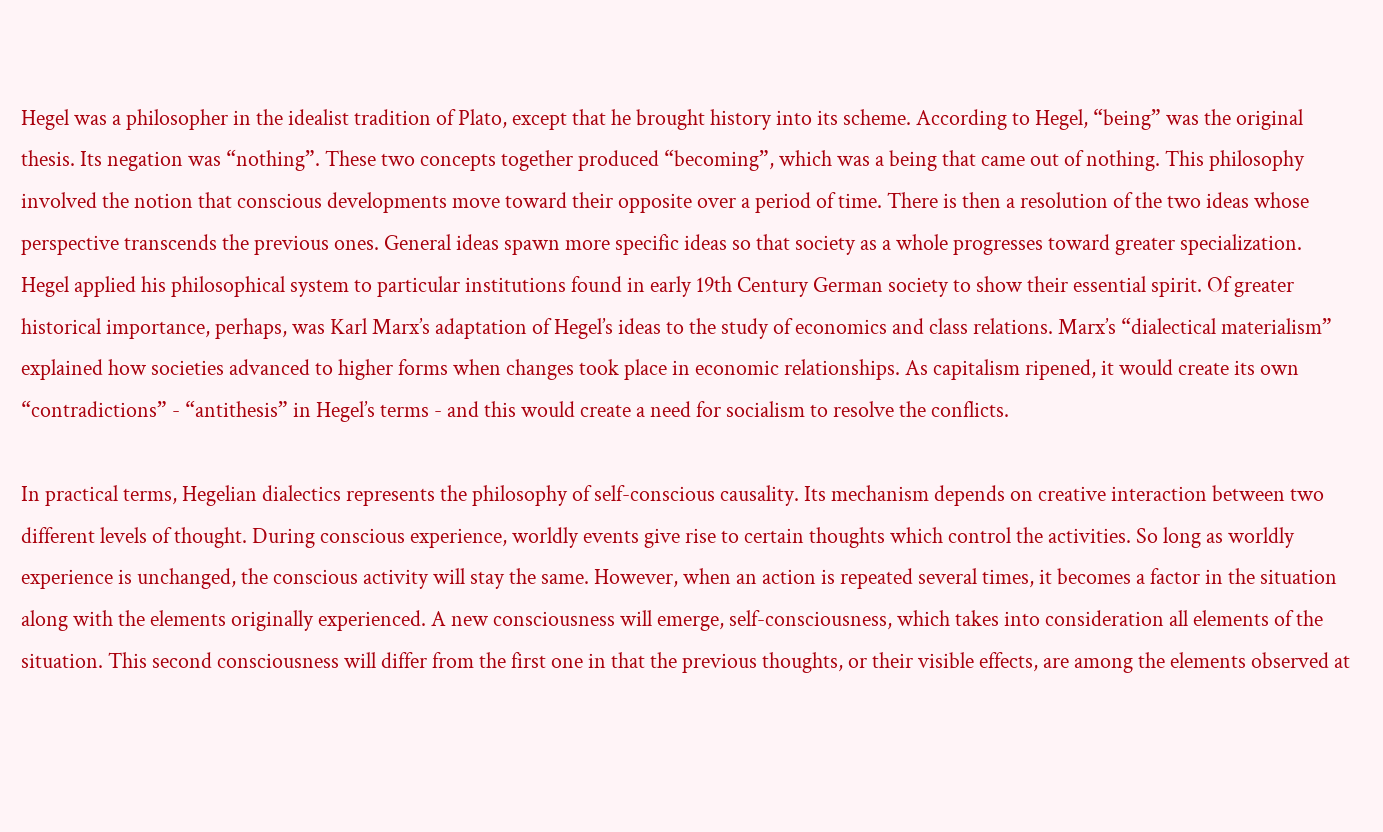Hegel was a philosopher in the idealist tradition of Plato, except that he brought history into its scheme. According to Hegel, “being” was the original thesis. Its negation was “nothing”. These two concepts together produced “becoming”, which was a being that came out of nothing. This philosophy involved the notion that conscious developments move toward their opposite over a period of time. There is then a resolution of the two ideas whose perspective transcends the previous ones. General ideas spawn more specific ideas so that society as a whole progresses toward greater specialization. Hegel applied his philosophical system to particular institutions found in early 19th Century German society to show their essential spirit. Of greater historical importance, perhaps, was Karl Marx’s adaptation of Hegel’s ideas to the study of economics and class relations. Marx’s “dialectical materialism” explained how societies advanced to higher forms when changes took place in economic relationships. As capitalism ripened, it would create its own “contradictions” - “antithesis” in Hegel’s terms - and this would create a need for socialism to resolve the conflicts.

In practical terms, Hegelian dialectics represents the philosophy of self-conscious causality. Its mechanism depends on creative interaction between two different levels of thought. During conscious experience, worldly events give rise to certain thoughts which control the activities. So long as worldly experience is unchanged, the conscious activity will stay the same. However, when an action is repeated several times, it becomes a factor in the situation along with the elements originally experienced. A new consciousness will emerge, self-consciousness, which takes into consideration all elements of the situation. This second consciousness will differ from the first one in that the previous thoughts, or their visible effects, are among the elements observed at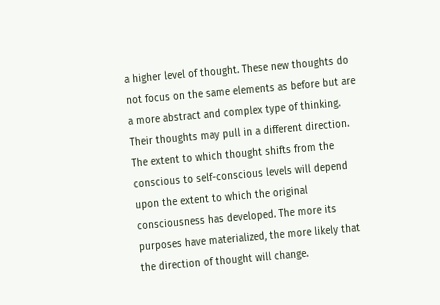a higher level of thought. These new thoughts do not focus on the same elements as before but are a more abstract and complex type of thinking. Their thoughts may pull in a different direction. The extent to which thought shifts from the conscious to self-conscious levels will depend upon the extent to which the original consciousness has developed. The more its purposes have materialized, the more likely that the direction of thought will change.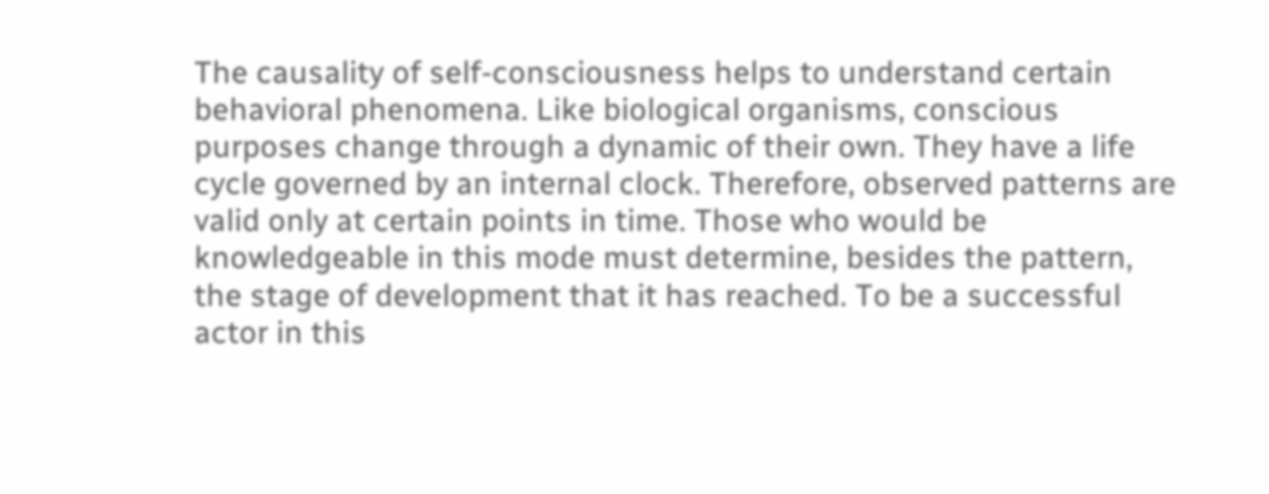The causality of self-consciousness helps to understand certain behavioral phenomena. Like biological organisms, conscious purposes change through a dynamic of their own. They have a life cycle governed by an internal clock. Therefore, observed patterns are valid only at certain points in time. Those who would be knowledgeable in this mode must determine, besides the pattern, the stage of development that it has reached. To be a successful actor in this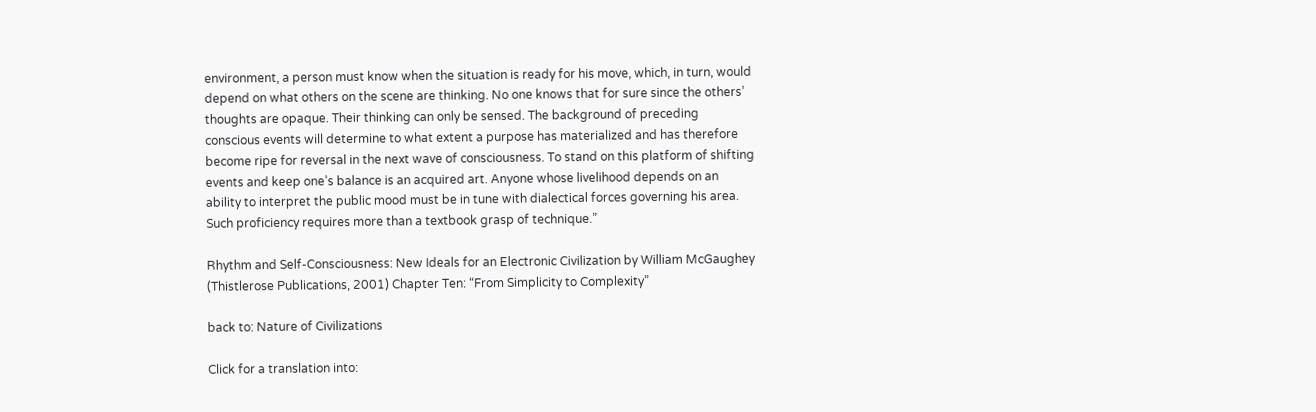environment, a person must know when the situation is ready for his move, which, in turn, would depend on what others on the scene are thinking. No one knows that for sure since the others’ thoughts are opaque. Their thinking can only be sensed. The background of preceding conscious events will determine to what extent a purpose has materialized and has therefore become ripe for reversal in the next wave of consciousness. To stand on this platform of shifting events and keep one’s balance is an acquired art. Anyone whose livelihood depends on an ability to interpret the public mood must be in tune with dialectical forces governing his area. Such proficiency requires more than a textbook grasp of technique.”

Rhythm and Self-Consciousness: New Ideals for an Electronic Civilization by William McGaughey (Thistlerose Publications, 2001) Chapter Ten: “From Simplicity to Complexity”

back to: Nature of Civilizations

Click for a translation into: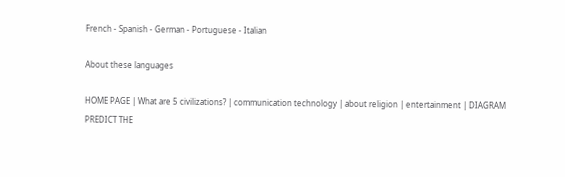French - Spanish - German - Portuguese - Italian

About these languages

HOME PAGE | What are 5 civilizations? | communication technology | about religion | entertainment | DIAGRAM
PREDICT THE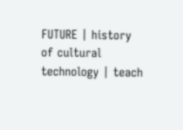FUTURE | history of cultural technology | teach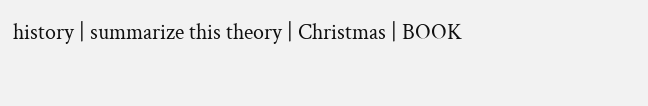history | summarize this theory | Christmas | BOOK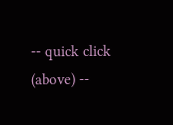-- quick click (above) --